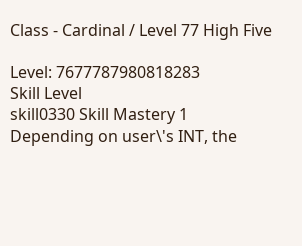Class - Cardinal / Level 77 High Five

Level: 7677787980818283
Skill Level
skill0330 Skill Mastery 1
Depending on user\'s INT, the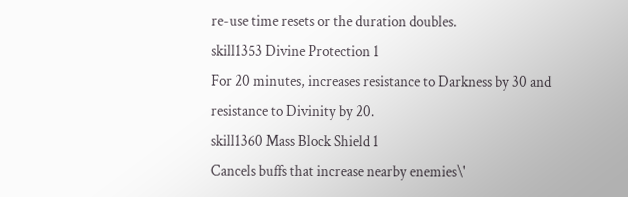re-use time resets or the duration doubles.
skill1353 Divine Protection 1
For 20 minutes, increases resistance to Darkness by 30 and resistance to Divinity by 20.
skill1360 Mass Block Shield 1
Cancels buffs that increase nearby enemies\'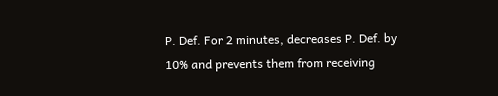P. Def. For 2 minutes, decreases P. Def. by 10% and prevents them from receiving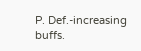P. Def.-increasing buffs.